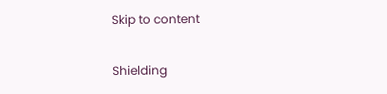Skip to content

Shielding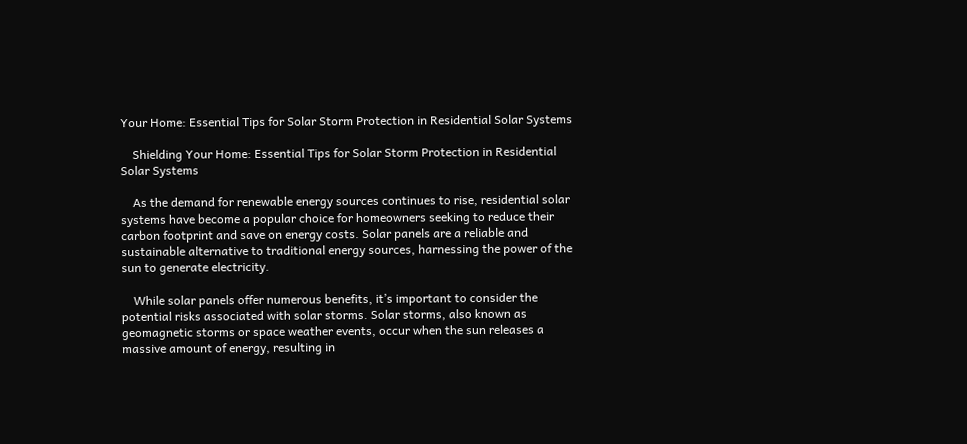Your Home: Essential Tips for Solar Storm Protection in Residential Solar Systems

    Shielding Your Home: Essential Tips for Solar Storm Protection in Residential Solar Systems

    As the demand for renewable energy sources continues to rise, residential solar systems have become a popular choice for homeowners seeking to reduce their carbon footprint and save on energy costs. Solar panels are a reliable and sustainable alternative to traditional energy sources, harnessing the power of the sun to generate electricity.

    While solar panels offer numerous benefits, it’s important to consider the potential risks associated with solar storms. Solar storms, also known as geomagnetic storms or space weather events, occur when the sun releases a massive amount of energy, resulting in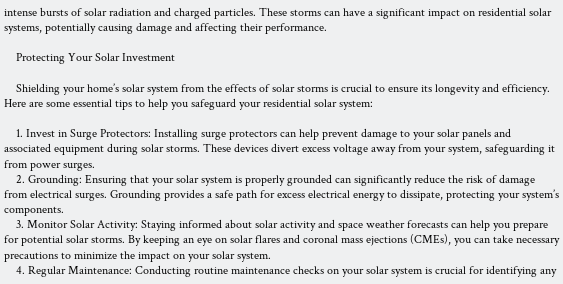intense bursts of solar radiation and charged particles. These storms can have a significant impact on residential solar systems, potentially causing damage and affecting their performance.

    Protecting Your Solar Investment

    Shielding your home’s solar system from the effects of solar storms is crucial to ensure its longevity and efficiency. Here are some essential tips to help you safeguard your residential solar system:

    1. Invest in Surge Protectors: Installing surge protectors can help prevent damage to your solar panels and associated equipment during solar storms. These devices divert excess voltage away from your system, safeguarding it from power surges.
    2. Grounding: Ensuring that your solar system is properly grounded can significantly reduce the risk of damage from electrical surges. Grounding provides a safe path for excess electrical energy to dissipate, protecting your system’s components.
    3. Monitor Solar Activity: Staying informed about solar activity and space weather forecasts can help you prepare for potential solar storms. By keeping an eye on solar flares and coronal mass ejections (CMEs), you can take necessary precautions to minimize the impact on your solar system.
    4. Regular Maintenance: Conducting routine maintenance checks on your solar system is crucial for identifying any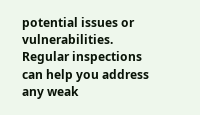potential issues or vulnerabilities. Regular inspections can help you address any weak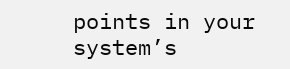points in your system’s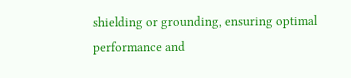shielding or grounding, ensuring optimal performance and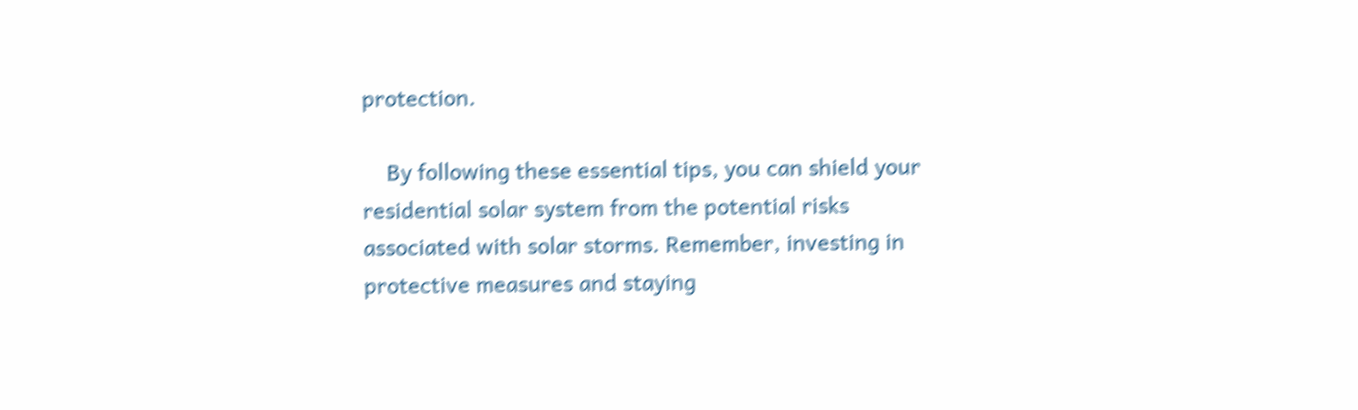protection.

    By following these essential tips, you can shield your residential solar system from the potential risks associated with solar storms. Remember, investing in protective measures and staying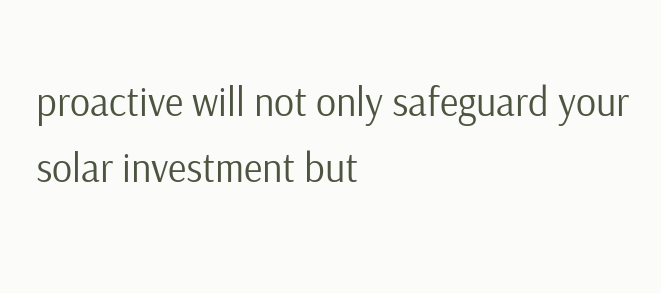proactive will not only safeguard your solar investment but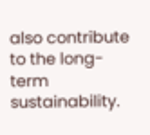also contribute to the long-term sustainability.